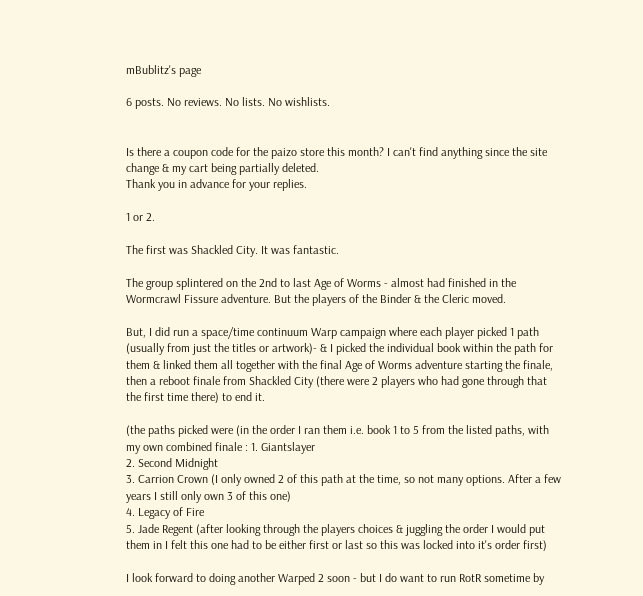mBublitz's page

6 posts. No reviews. No lists. No wishlists.


Is there a coupon code for the paizo store this month? I can't find anything since the site change & my cart being partially deleted.
Thank you in advance for your replies.

1 or 2.

The first was Shackled City. It was fantastic.

The group splintered on the 2nd to last Age of Worms - almost had finished in the Wormcrawl Fissure adventure. But the players of the Binder & the Cleric moved.

But, I did run a space/time continuum Warp campaign where each player picked 1 path (usually from just the titles or artwork)- & I picked the individual book within the path for them & linked them all together with the final Age of Worms adventure starting the finale, then a reboot finale from Shackled City (there were 2 players who had gone through that the first time there) to end it.

(the paths picked were (in the order I ran them i.e. book 1 to 5 from the listed paths, with my own combined finale : 1. Giantslayer
2. Second Midnight
3. Carrion Crown (I only owned 2 of this path at the time, so not many options. After a few years I still only own 3 of this one)
4. Legacy of Fire
5. Jade Regent (after looking through the players choices & juggling the order I would put them in I felt this one had to be either first or last so this was locked into it's order first)

I look forward to doing another Warped 2 soon - but I do want to run RotR sometime by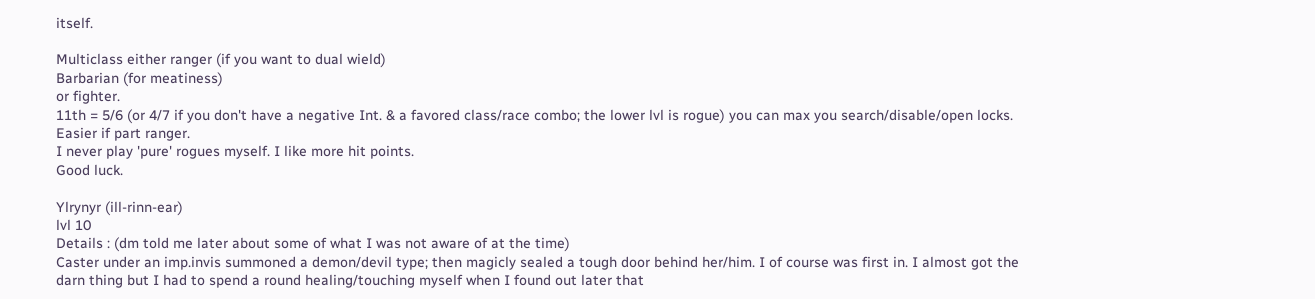itself.

Multiclass either ranger (if you want to dual wield)
Barbarian (for meatiness)
or fighter.
11th = 5/6 (or 4/7 if you don't have a negative Int. & a favored class/race combo; the lower lvl is rogue) you can max you search/disable/open locks. Easier if part ranger.
I never play 'pure' rogues myself. I like more hit points.
Good luck.

Ylrynyr (ill-rinn-ear)
lvl 10
Details : (dm told me later about some of what I was not aware of at the time)
Caster under an imp.invis summoned a demon/devil type; then magicly sealed a tough door behind her/him. I of course was first in. I almost got the darn thing but I had to spend a round healing/touching myself when I found out later that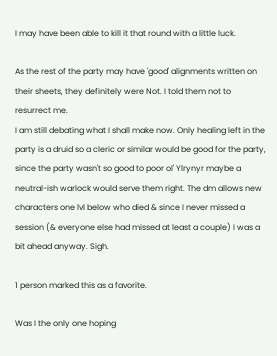I may have been able to kill it that round with a little luck.

As the rest of the party may have 'good' alignments written on their sheets, they definitely were Not. I told them not to resurrect me.
I am still debating what I shall make now. Only healing left in the party is a druid so a cleric or similar would be good for the party, since the party wasn't so good to poor ol' Ylrynyr maybe a neutral-ish warlock would serve them right. The dm allows new characters one lvl below who died & since I never missed a session (& everyone else had missed at least a couple) I was a bit ahead anyway. Sigh.

1 person marked this as a favorite.

Was I the only one hoping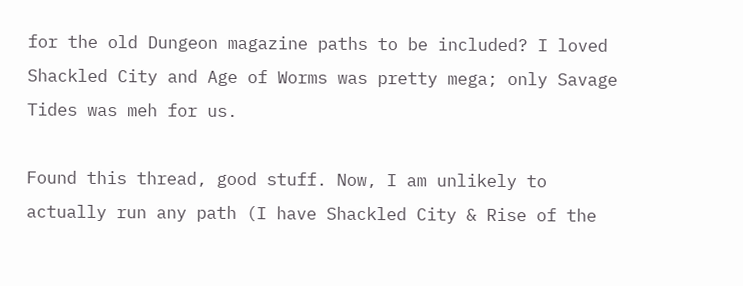for the old Dungeon magazine paths to be included? I loved Shackled City and Age of Worms was pretty mega; only Savage Tides was meh for us.

Found this thread, good stuff. Now, I am unlikely to actually run any path (I have Shackled City & Rise of the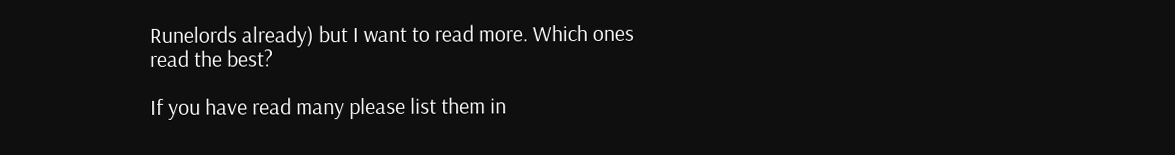Runelords already) but I want to read more. Which ones read the best?

If you have read many please list them in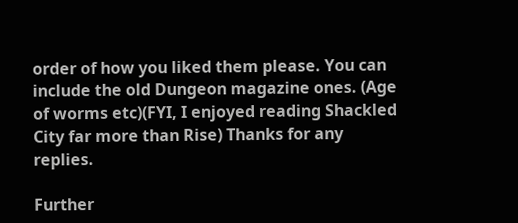order of how you liked them please. You can include the old Dungeon magazine ones. (Age of worms etc)(FYI, I enjoyed reading Shackled City far more than Rise) Thanks for any replies.

Further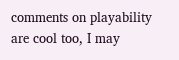comments on playability are cool too, I may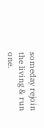someday rejoin the living & run one.